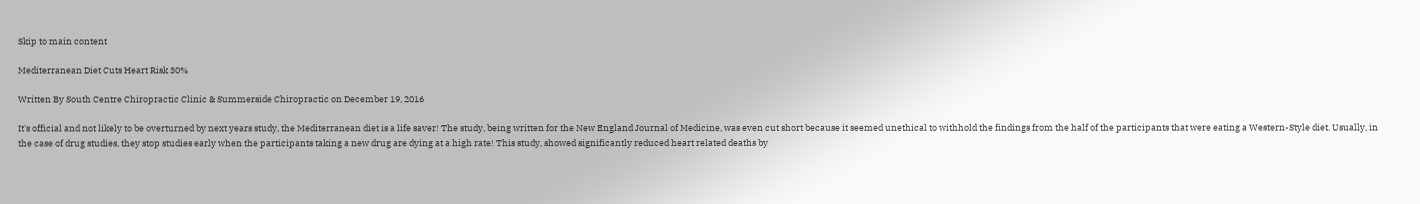Skip to main content

Mediterranean Diet Cuts Heart Risk 30%

Written By South Centre Chiropractic Clinic & Summerside Chiropractic on December 19, 2016

It's official and not likely to be overturned by next years study, the Mediterranean diet is a life saver! The study, being written for the New England Journal of Medicine, was even cut short because it seemed unethical to withhold the findings from the half of the participants that were eating a Western-Style diet. Usually, in the case of drug studies, they stop studies early when the participants taking a new drug are dying at a high rate! This study, showed significantly reduced heart related deaths by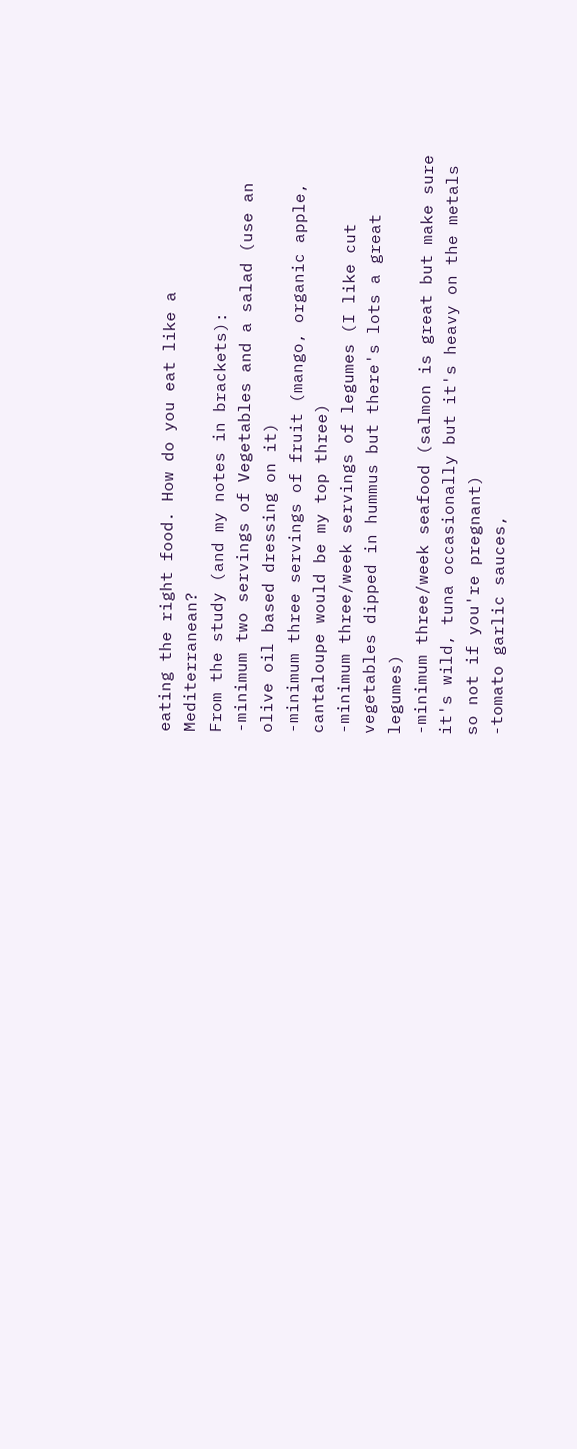eating the right food. How do you eat like a Mediterranean?
From the study (and my notes in brackets):
-minimum two servings of Vegetables and a salad (use an olive oil based dressing on it)
-minimum three servings of fruit (mango, organic apple, cantaloupe would be my top three)
-minimum three/week servings of legumes (I like cut vegetables dipped in hummus but there's lots a great legumes)
-minimum three/week seafood (salmon is great but make sure it's wild, tuna occasionally but it's heavy on the metals so not if you're pregnant)
-tomato garlic sauces,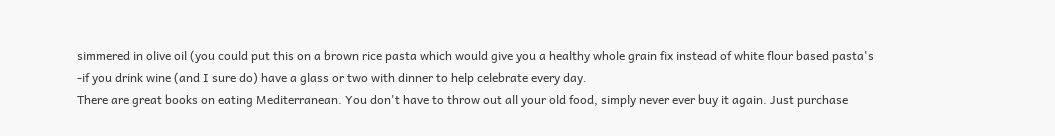simmered in olive oil (you could put this on a brown rice pasta which would give you a healthy whole grain fix instead of white flour based pasta's
-if you drink wine (and I sure do) have a glass or two with dinner to help celebrate every day.
There are great books on eating Mediterranean. You don't have to throw out all your old food, simply never ever buy it again. Just purchase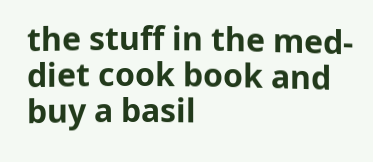the stuff in the med-diet cook book and buy a basil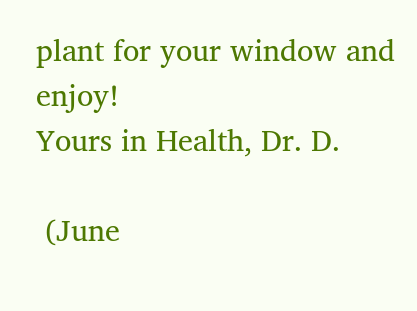plant for your window and enjoy!
Yours in Health, Dr. D.

 (June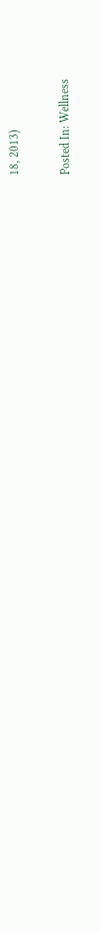18, 2013)

Posted In: Wellness